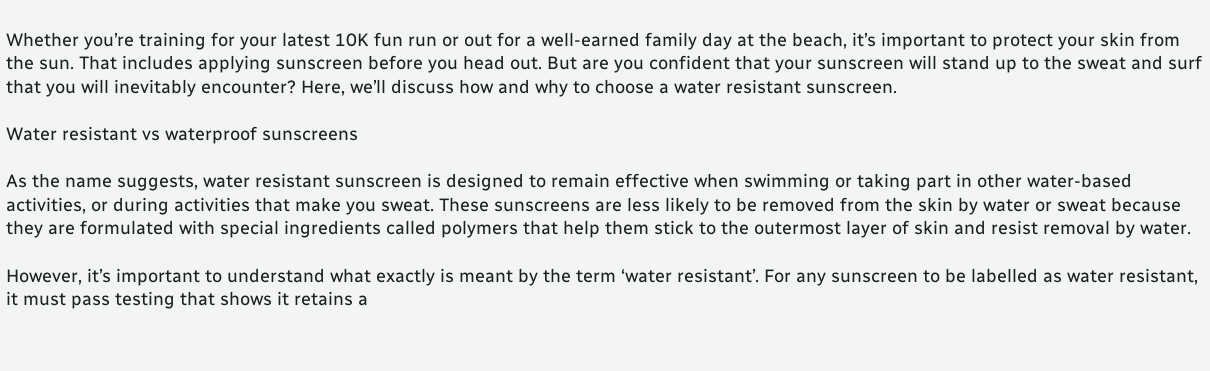Whether you’re training for your latest 10K fun run or out for a well-earned family day at the beach, it’s important to protect your skin from the sun. That includes applying sunscreen before you head out. But are you confident that your sunscreen will stand up to the sweat and surf that you will inevitably encounter? Here, we’ll discuss how and why to choose a water resistant sunscreen.

Water resistant vs waterproof sunscreens

As the name suggests, water resistant sunscreen is designed to remain effective when swimming or taking part in other water-based activities, or during activities that make you sweat. These sunscreens are less likely to be removed from the skin by water or sweat because they are formulated with special ingredients called polymers that help them stick to the outermost layer of skin and resist removal by water.

However, it’s important to understand what exactly is meant by the term ‘water resistant’. For any sunscreen to be labelled as water resistant, it must pass testing that shows it retains a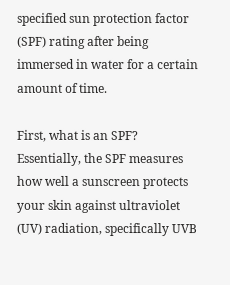specified sun protection factor (SPF) rating after being immersed in water for a certain amount of time.

First, what is an SPF? Essentially, the SPF measures how well a sunscreen protects your skin against ultraviolet (UV) radiation, specifically UVB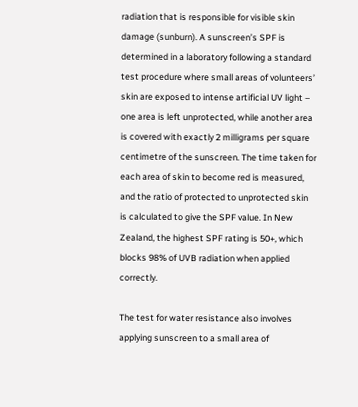radiation that is responsible for visible skin damage (sunburn). A sunscreen’s SPF is determined in a laboratory following a standard test procedure where small areas of volunteers’ skin are exposed to intense artificial UV light – one area is left unprotected, while another area is covered with exactly 2 milligrams per square centimetre of the sunscreen. The time taken for each area of skin to become red is measured, and the ratio of protected to unprotected skin is calculated to give the SPF value. In New Zealand, the highest SPF rating is 50+, which blocks 98% of UVB radiation when applied correctly.

The test for water resistance also involves applying sunscreen to a small area of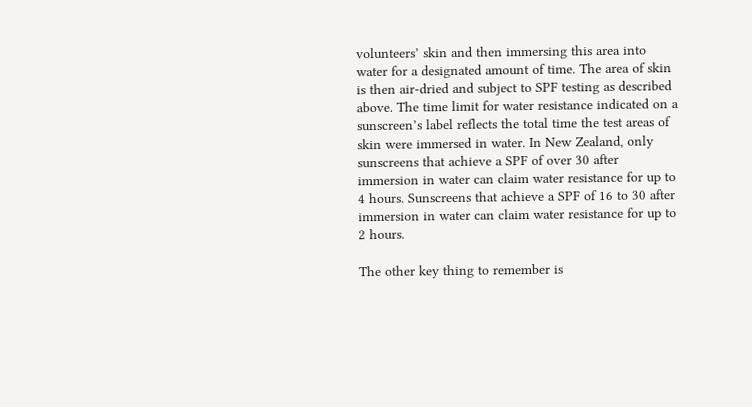volunteers’ skin and then immersing this area into water for a designated amount of time. The area of skin is then air-dried and subject to SPF testing as described above. The time limit for water resistance indicated on a sunscreen’s label reflects the total time the test areas of skin were immersed in water. In New Zealand, only sunscreens that achieve a SPF of over 30 after immersion in water can claim water resistance for up to 4 hours. Sunscreens that achieve a SPF of 16 to 30 after immersion in water can claim water resistance for up to 2 hours.

The other key thing to remember is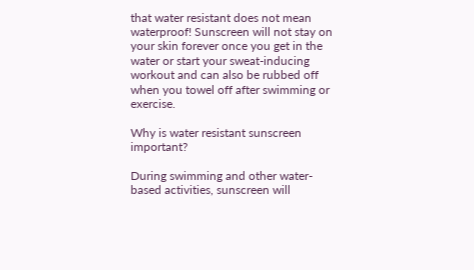that water resistant does not mean waterproof! Sunscreen will not stay on your skin forever once you get in the water or start your sweat-inducing workout and can also be rubbed off when you towel off after swimming or exercise.

Why is water resistant sunscreen important?

During swimming and other water-based activities, sunscreen will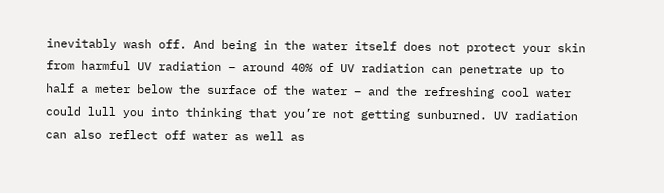inevitably wash off. And being in the water itself does not protect your skin from harmful UV radiation – around 40% of UV radiation can penetrate up to half a meter below the surface of the water – and the refreshing cool water could lull you into thinking that you’re not getting sunburned. UV radiation can also reflect off water as well as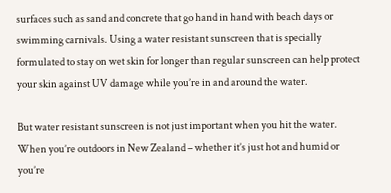surfaces such as sand and concrete that go hand in hand with beach days or swimming carnivals. Using a water resistant sunscreen that is specially formulated to stay on wet skin for longer than regular sunscreen can help protect your skin against UV damage while you’re in and around the water.

But water resistant sunscreen is not just important when you hit the water. When you’re outdoors in New Zealand – whether it’s just hot and humid or you’re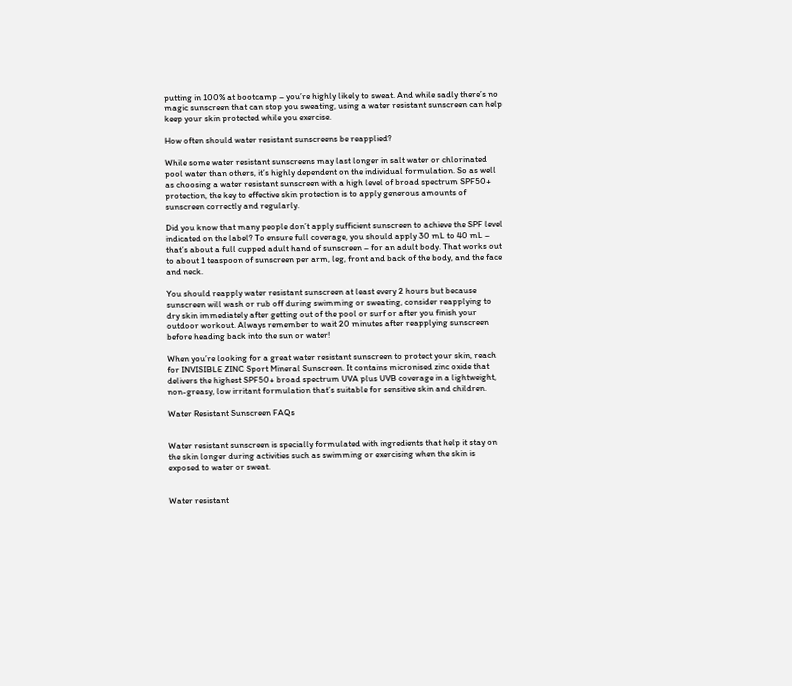putting in 100% at bootcamp – you’re highly likely to sweat. And while sadly there’s no magic sunscreen that can stop you sweating, using a water resistant sunscreen can help keep your skin protected while you exercise.

How often should water resistant sunscreens be reapplied?

While some water resistant sunscreens may last longer in salt water or chlorinated pool water than others, it’s highly dependent on the individual formulation. So as well as choosing a water resistant sunscreen with a high level of broad spectrum SPF50+ protection, the key to effective skin protection is to apply generous amounts of sunscreen correctly and regularly.

Did you know that many people don’t apply sufficient sunscreen to achieve the SPF level indicated on the label? To ensure full coverage, you should apply 30 mL to 40 mL – that’s about a full cupped adult hand of sunscreen – for an adult body. That works out to about 1 teaspoon of sunscreen per arm, leg, front and back of the body, and the face and neck.

You should reapply water resistant sunscreen at least every 2 hours but because sunscreen will wash or rub off during swimming or sweating, consider reapplying to dry skin immediately after getting out of the pool or surf or after you finish your outdoor workout. Always remember to wait 20 minutes after reapplying sunscreen before heading back into the sun or water!

When you’re looking for a great water resistant sunscreen to protect your skin, reach for INVISIBLE ZINC Sport Mineral Sunscreen. It contains micronised zinc oxide that delivers the highest SPF50+ broad spectrum UVA plus UVB coverage in a lightweight, non-greasy, low irritant formulation that’s suitable for sensitive skin and children.

Water Resistant Sunscreen FAQs


Water resistant sunscreen is specially formulated with ingredients that help it stay on the skin longer during activities such as swimming or exercising when the skin is exposed to water or sweat.


Water resistant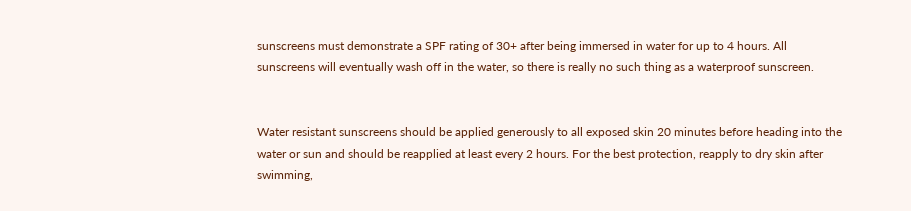sunscreens must demonstrate a SPF rating of 30+ after being immersed in water for up to 4 hours. All sunscreens will eventually wash off in the water, so there is really no such thing as a waterproof sunscreen.


Water resistant sunscreens should be applied generously to all exposed skin 20 minutes before heading into the water or sun and should be reapplied at least every 2 hours. For the best protection, reapply to dry skin after swimming,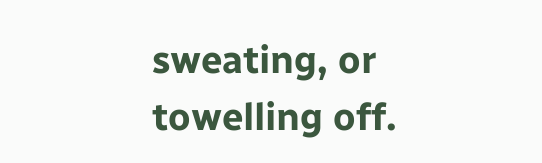sweating, or towelling off.